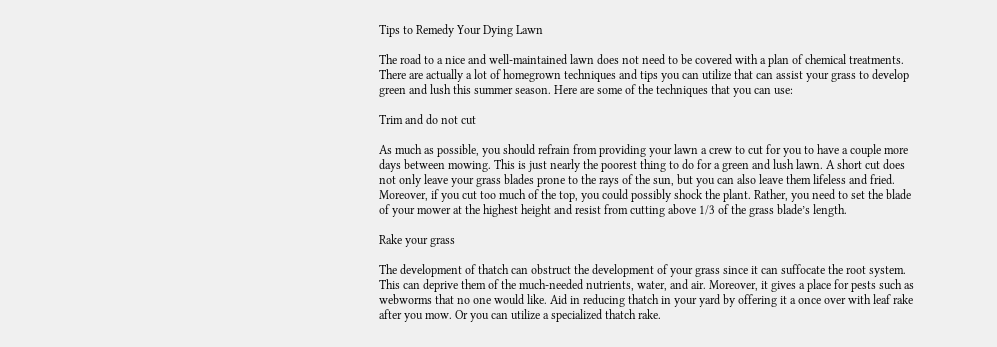Tips to Remedy Your Dying Lawn

The road to a nice and well-maintained lawn does not need to be covered with a plan of chemical treatments. There are actually a lot of homegrown techniques and tips you can utilize that can assist your grass to develop green and lush this summer season. Here are some of the techniques that you can use:

Trim and do not cut

As much as possible, you should refrain from providing your lawn a crew to cut for you to have a couple more days between mowing. This is just nearly the poorest thing to do for a green and lush lawn. A short cut does not only leave your grass blades prone to the rays of the sun, but you can also leave them lifeless and fried. Moreover, if you cut too much of the top, you could possibly shock the plant. Rather, you need to set the blade of your mower at the highest height and resist from cutting above 1/3 of the grass blade’s length.

Rake your grass

The development of thatch can obstruct the development of your grass since it can suffocate the root system. This can deprive them of the much-needed nutrients, water, and air. Moreover, it gives a place for pests such as webworms that no one would like. Aid in reducing thatch in your yard by offering it a once over with leaf rake after you mow. Or you can utilize a specialized thatch rake.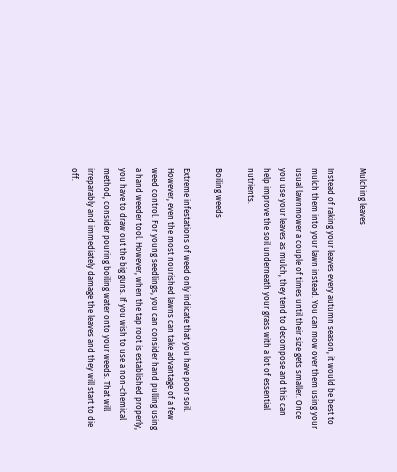Mulching leaves

Instead of raking your leaves every autumn season, it would be best to mulch them into your lawn instead. You can mow over them using your usual lawnmower a couple of times until their size gets smaller. Once you use your leaves as mulch, they tend to decompose and this can help improve the soil underneath your grass with a lot of essential nutrients.

Boiling weeds

Extreme infestations of weed only indicate that you have poor soil. However, even the most nourished lawns can take advantage of a few weed control. For young seedlings, you can consider hand pulling using a hand weeder tool. However, when the tap root is established properly, you have to draw out the big guns. If you wish to use a non-chemical method, consider pouring boiling water onto your weeds. That will irreparably and immediately damage the leaves and they will start to die off.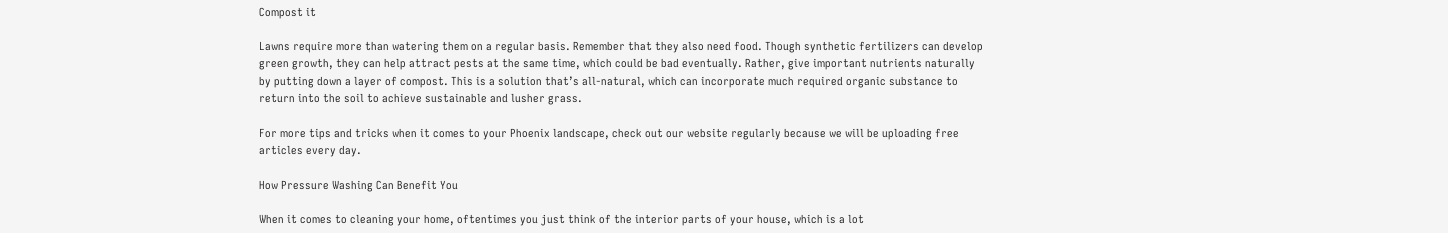Compost it

Lawns require more than watering them on a regular basis. Remember that they also need food. Though synthetic fertilizers can develop green growth, they can help attract pests at the same time, which could be bad eventually. Rather, give important nutrients naturally by putting down a layer of compost. This is a solution that’s all-natural, which can incorporate much required organic substance to return into the soil to achieve sustainable and lusher grass.

For more tips and tricks when it comes to your Phoenix landscape, check out our website regularly because we will be uploading free articles every day.

How Pressure Washing Can Benefit You

When it comes to cleaning your home, oftentimes you just think of the interior parts of your house, which is a lot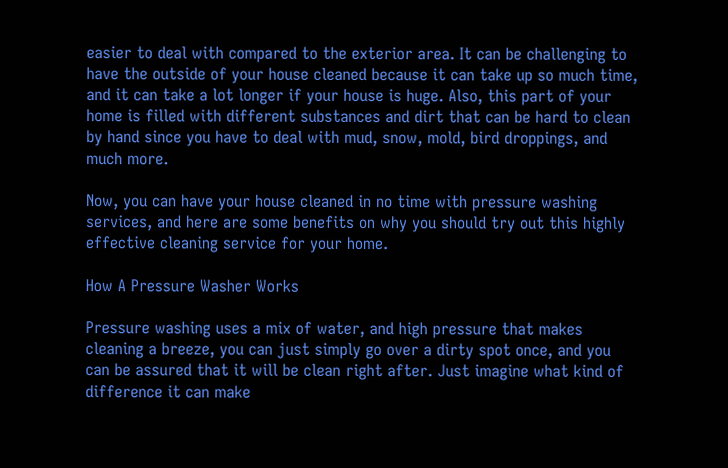easier to deal with compared to the exterior area. It can be challenging to have the outside of your house cleaned because it can take up so much time, and it can take a lot longer if your house is huge. Also, this part of your home is filled with different substances and dirt that can be hard to clean by hand since you have to deal with mud, snow, mold, bird droppings, and much more.

Now, you can have your house cleaned in no time with pressure washing services, and here are some benefits on why you should try out this highly effective cleaning service for your home.

How A Pressure Washer Works

Pressure washing uses a mix of water, and high pressure that makes cleaning a breeze, you can just simply go over a dirty spot once, and you can be assured that it will be clean right after. Just imagine what kind of difference it can make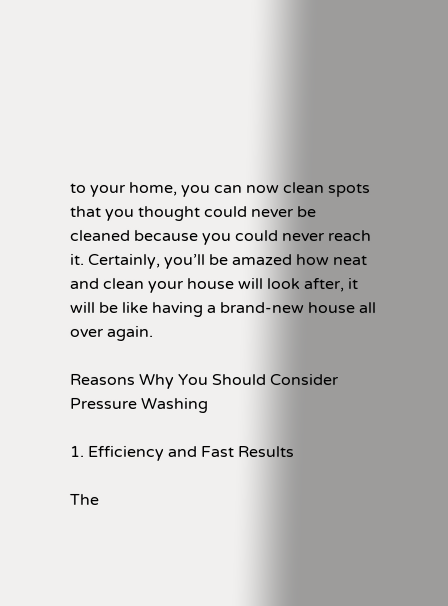to your home, you can now clean spots that you thought could never be cleaned because you could never reach it. Certainly, you’ll be amazed how neat and clean your house will look after, it will be like having a brand-new house all over again.

Reasons Why You Should Consider Pressure Washing

1. Efficiency and Fast Results

The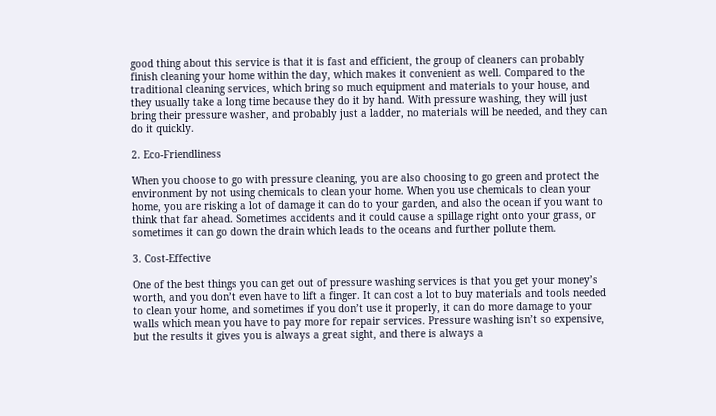good thing about this service is that it is fast and efficient, the group of cleaners can probably finish cleaning your home within the day, which makes it convenient as well. Compared to the traditional cleaning services, which bring so much equipment and materials to your house, and they usually take a long time because they do it by hand. With pressure washing, they will just bring their pressure washer, and probably just a ladder, no materials will be needed, and they can do it quickly.

2. Eco-Friendliness

When you choose to go with pressure cleaning, you are also choosing to go green and protect the environment by not using chemicals to clean your home. When you use chemicals to clean your home, you are risking a lot of damage it can do to your garden, and also the ocean if you want to think that far ahead. Sometimes accidents and it could cause a spillage right onto your grass, or sometimes it can go down the drain which leads to the oceans and further pollute them.

3. Cost-Effective

One of the best things you can get out of pressure washing services is that you get your money’s worth, and you don’t even have to lift a finger. It can cost a lot to buy materials and tools needed to clean your home, and sometimes if you don’t use it properly, it can do more damage to your walls which mean you have to pay more for repair services. Pressure washing isn’t so expensive, but the results it gives you is always a great sight, and there is always a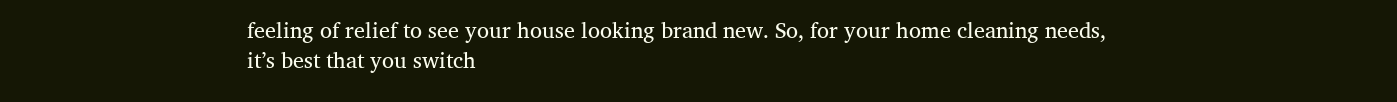feeling of relief to see your house looking brand new. So, for your home cleaning needs, it’s best that you switch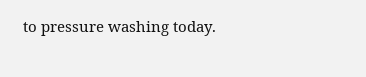to pressure washing today.